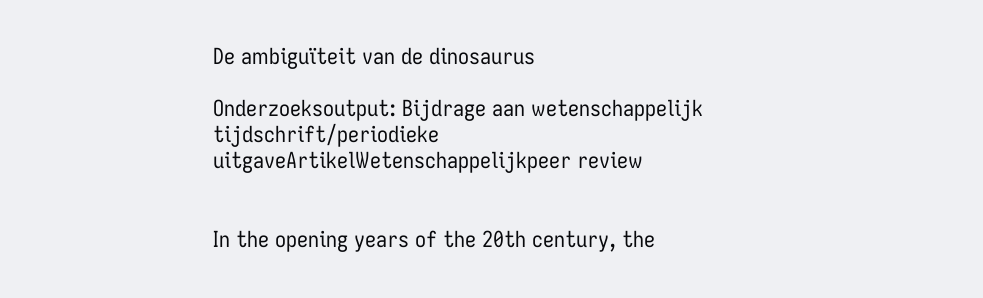De ambiguïteit van de dinosaurus

Onderzoeksoutput: Bijdrage aan wetenschappelijk tijdschrift/periodieke uitgaveArtikelWetenschappelijkpeer review


In the opening years of the 20th century, the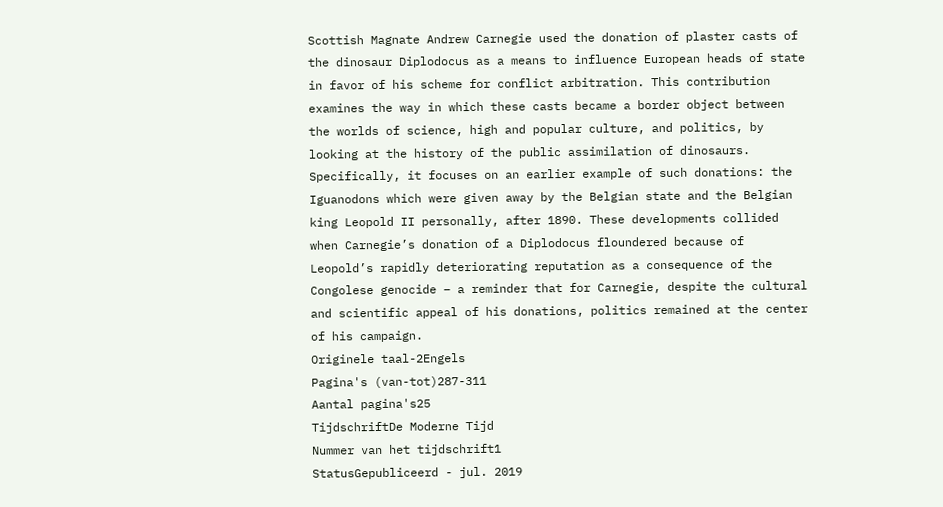Scottish Magnate Andrew Carnegie used the donation of plaster casts of the dinosaur Diplodocus as a means to influence European heads of state in favor of his scheme for conflict arbitration. This contribution examines the way in which these casts became a border object between the worlds of science, high and popular culture, and politics, by looking at the history of the public assimilation of dinosaurs. Specifically, it focuses on an earlier example of such donations: the Iguanodons which were given away by the Belgian state and the Belgian king Leopold II personally, after 1890. These developments collided when Carnegie’s donation of a Diplodocus floundered because of Leopold’s rapidly deteriorating reputation as a consequence of the Congolese genocide – a reminder that for Carnegie, despite the cultural and scientific appeal of his donations, politics remained at the center of his campaign.
Originele taal-2Engels
Pagina's (van-tot)287-311
Aantal pagina's25
TijdschriftDe Moderne Tijd
Nummer van het tijdschrift1
StatusGepubliceerd - jul. 2019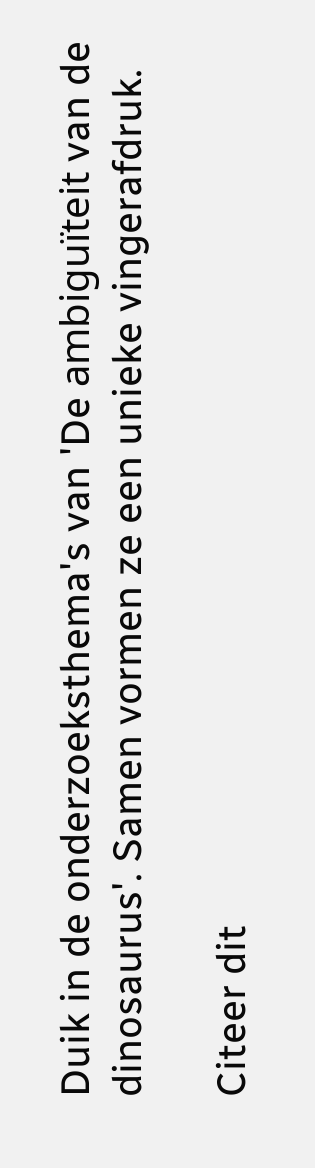Duik in de onderzoeksthema's van 'De ambiguïteit van de dinosaurus'. Samen vormen ze een unieke vingerafdruk.

Citeer dit